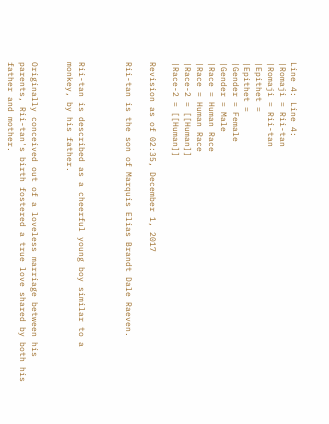Line 4: Line 4:
|Romaji = Rii-tan
|Romaji = Rii-tan
|Epithet =
|Epithet =
|Gender = Female
|Gender = Male
|Race = Human Race
|Race = Human Race
|Race-2 = [[Human]]
|Race-2 = [[Human]]

Revision as of 02:35, December 1, 2017

Rii-tan is the son of Marquis Elias Brandt Dale Raeven.



Rii-tan is described as a cheerful young boy similar to a monkey, by his father.


Originally conceived out of a loveless marriage between his parents, Rii-tan's birth fostered a true love shared by both his father and mother.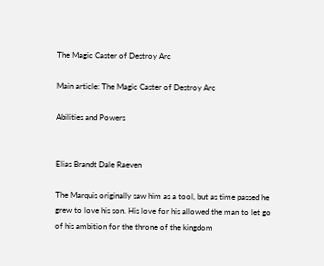The Magic Caster of Destroy Arc

Main article: The Magic Caster of Destroy Arc

Abilities and Powers


Elias Brandt Dale Raeven

The Marquis originally saw him as a tool, but as time passed he grew to love his son. His love for his allowed the man to let go of his ambition for the throne of the kingdom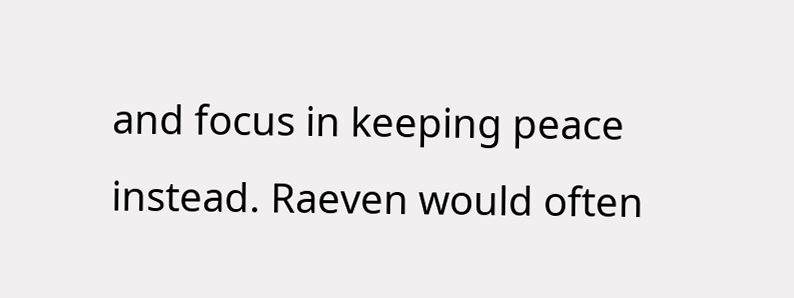and focus in keeping peace instead. Raeven would often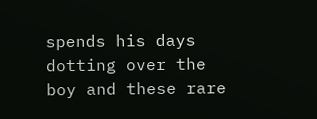spends his days dotting over the boy and these rare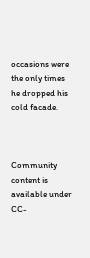occasions were the only times he dropped his cold facade.



Community content is available under CC-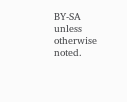BY-SA unless otherwise noted.